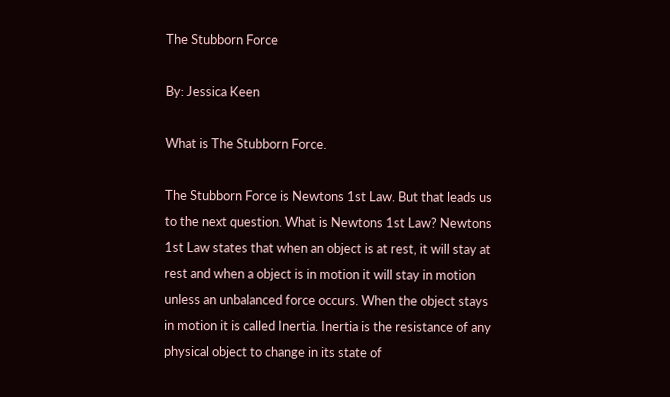The Stubborn Force

By: Jessica Keen

What is The Stubborn Force.

The Stubborn Force is Newtons 1st Law. But that leads us to the next question. What is Newtons 1st Law? Newtons 1st Law states that when an object is at rest, it will stay at rest and when a object is in motion it will stay in motion unless an unbalanced force occurs. When the object stays in motion it is called Inertia. Inertia is the resistance of any physical object to change in its state of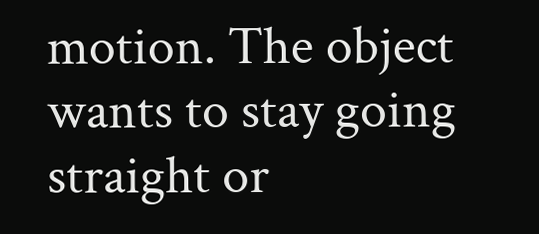motion. The object wants to stay going straight or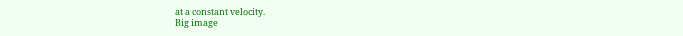at a constant velocity.
Big image